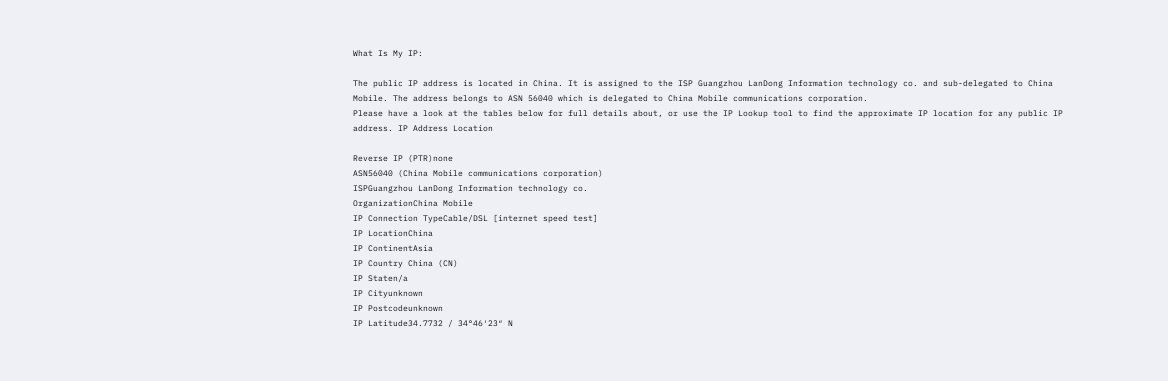What Is My IP:

The public IP address is located in China. It is assigned to the ISP Guangzhou LanDong Information technology co. and sub-delegated to China Mobile. The address belongs to ASN 56040 which is delegated to China Mobile communications corporation.
Please have a look at the tables below for full details about, or use the IP Lookup tool to find the approximate IP location for any public IP address. IP Address Location

Reverse IP (PTR)none
ASN56040 (China Mobile communications corporation)
ISPGuangzhou LanDong Information technology co.
OrganizationChina Mobile
IP Connection TypeCable/DSL [internet speed test]
IP LocationChina
IP ContinentAsia
IP Country China (CN)
IP Staten/a
IP Cityunknown
IP Postcodeunknown
IP Latitude34.7732 / 34°46′23″ N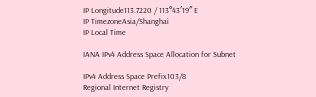IP Longitude113.7220 / 113°43′19″ E
IP TimezoneAsia/Shanghai
IP Local Time

IANA IPv4 Address Space Allocation for Subnet

IPv4 Address Space Prefix103/8
Regional Internet Registry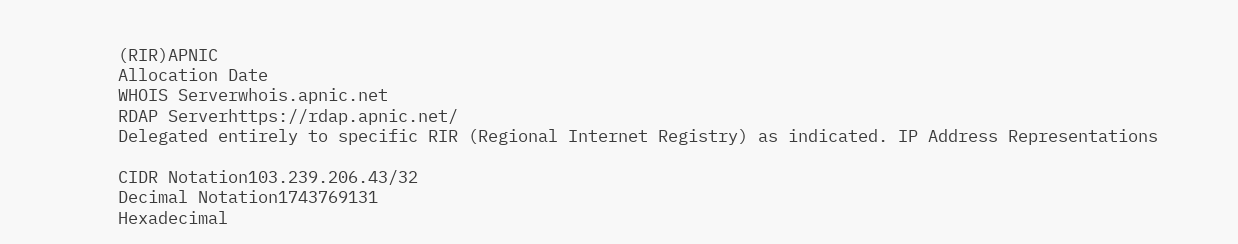(RIR)APNIC
Allocation Date
WHOIS Serverwhois.apnic.net
RDAP Serverhttps://rdap.apnic.net/
Delegated entirely to specific RIR (Regional Internet Registry) as indicated. IP Address Representations

CIDR Notation103.239.206.43/32
Decimal Notation1743769131
Hexadecimal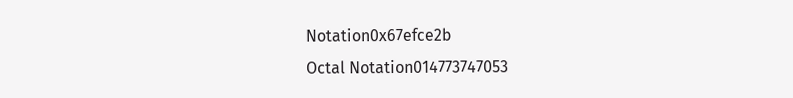Notation0x67efce2b
Octal Notation014773747053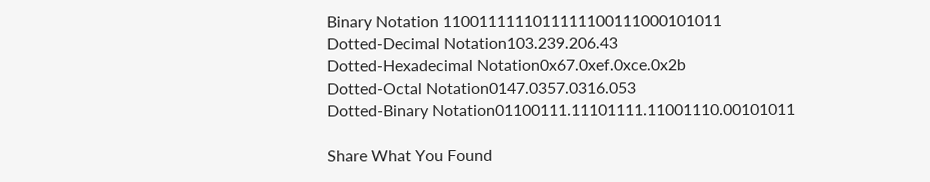Binary Notation 1100111111011111100111000101011
Dotted-Decimal Notation103.239.206.43
Dotted-Hexadecimal Notation0x67.0xef.0xce.0x2b
Dotted-Octal Notation0147.0357.0316.053
Dotted-Binary Notation01100111.11101111.11001110.00101011

Share What You Found